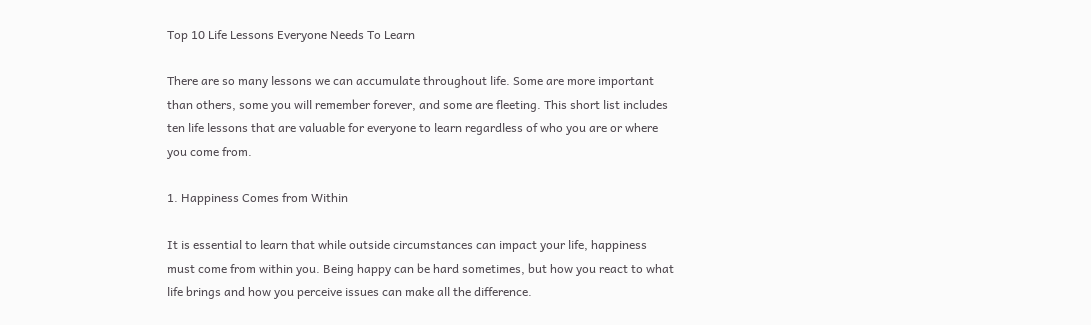Top 10 Life Lessons Everyone Needs To Learn

There are so many lessons we can accumulate throughout life. Some are more important than others, some you will remember forever, and some are fleeting. This short list includes ten life lessons that are valuable for everyone to learn regardless of who you are or where you come from.

1. Happiness Comes from Within

It is essential to learn that while outside circumstances can impact your life, happiness must come from within you. Being happy can be hard sometimes, but how you react to what life brings and how you perceive issues can make all the difference.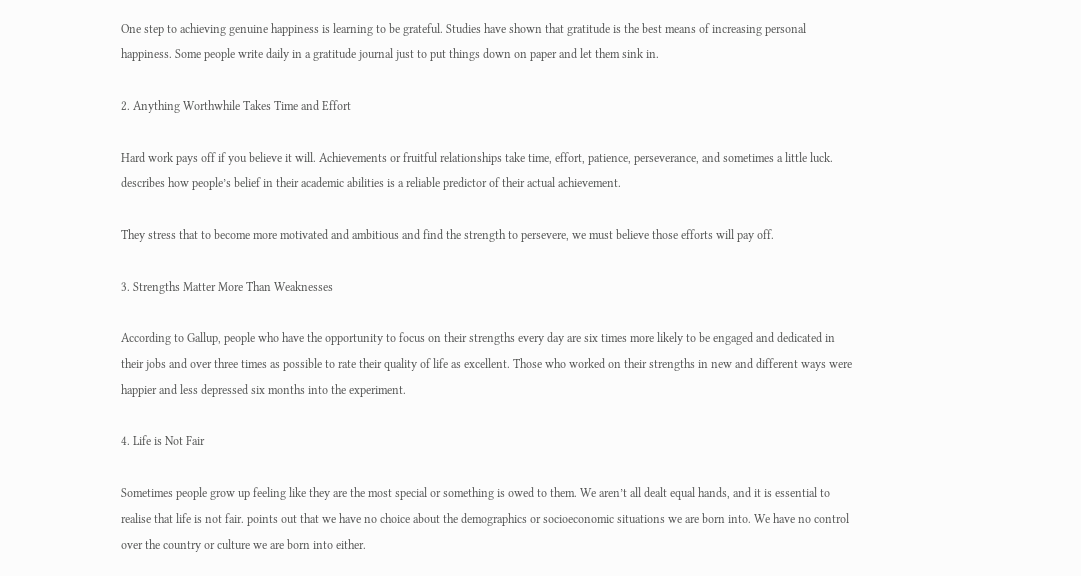One step to achieving genuine happiness is learning to be grateful. Studies have shown that gratitude is the best means of increasing personal happiness. Some people write daily in a gratitude journal just to put things down on paper and let them sink in.

2. Anything Worthwhile Takes Time and Effort

Hard work pays off if you believe it will. Achievements or fruitful relationships take time, effort, patience, perseverance, and sometimes a little luck. describes how people’s belief in their academic abilities is a reliable predictor of their actual achievement.

They stress that to become more motivated and ambitious and find the strength to persevere, we must believe those efforts will pay off.

3. Strengths Matter More Than Weaknesses

According to Gallup, people who have the opportunity to focus on their strengths every day are six times more likely to be engaged and dedicated in their jobs and over three times as possible to rate their quality of life as excellent. Those who worked on their strengths in new and different ways were happier and less depressed six months into the experiment.

4. Life is Not Fair

Sometimes people grow up feeling like they are the most special or something is owed to them. We aren’t all dealt equal hands, and it is essential to realise that life is not fair. points out that we have no choice about the demographics or socioeconomic situations we are born into. We have no control over the country or culture we are born into either.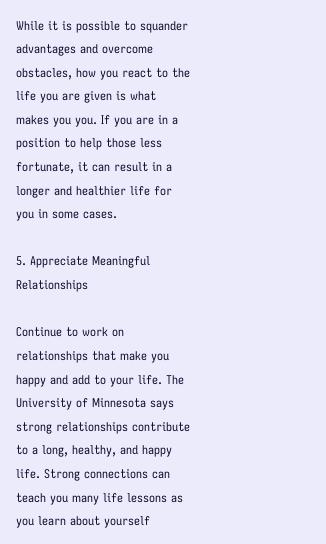While it is possible to squander advantages and overcome obstacles, how you react to the life you are given is what makes you you. If you are in a position to help those less fortunate, it can result in a longer and healthier life for you in some cases.

5. Appreciate Meaningful Relationships

Continue to work on relationships that make you happy and add to your life. The University of Minnesota says strong relationships contribute to a long, healthy, and happy life. Strong connections can teach you many life lessons as you learn about yourself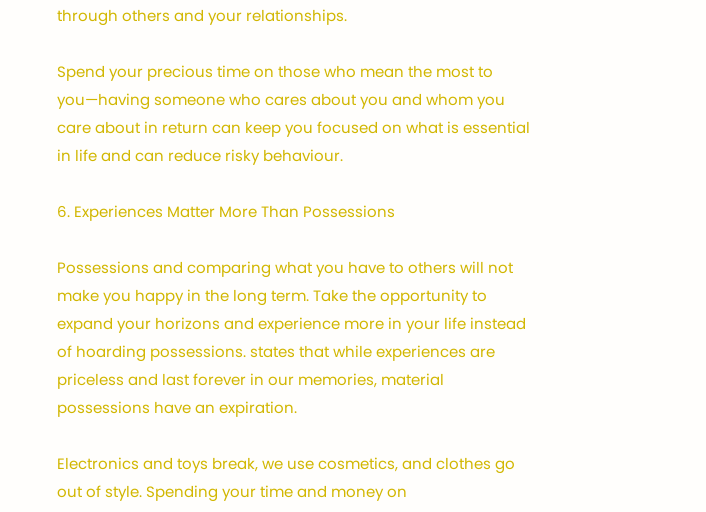through others and your relationships.

Spend your precious time on those who mean the most to you—having someone who cares about you and whom you care about in return can keep you focused on what is essential in life and can reduce risky behaviour.

6. Experiences Matter More Than Possessions

Possessions and comparing what you have to others will not make you happy in the long term. Take the opportunity to expand your horizons and experience more in your life instead of hoarding possessions. states that while experiences are priceless and last forever in our memories, material possessions have an expiration.

Electronics and toys break, we use cosmetics, and clothes go out of style. Spending your time and money on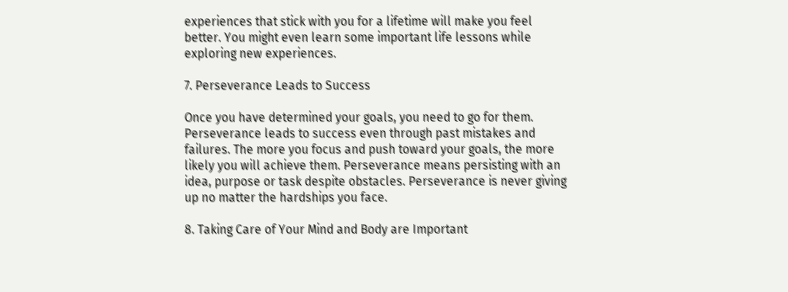experiences that stick with you for a lifetime will make you feel better. You might even learn some important life lessons while exploring new experiences.

7. Perseverance Leads to Success

Once you have determined your goals, you need to go for them. Perseverance leads to success even through past mistakes and failures. The more you focus and push toward your goals, the more likely you will achieve them. Perseverance means persisting with an idea, purpose or task despite obstacles. Perseverance is never giving up no matter the hardships you face.

8. Taking Care of Your Mind and Body are Important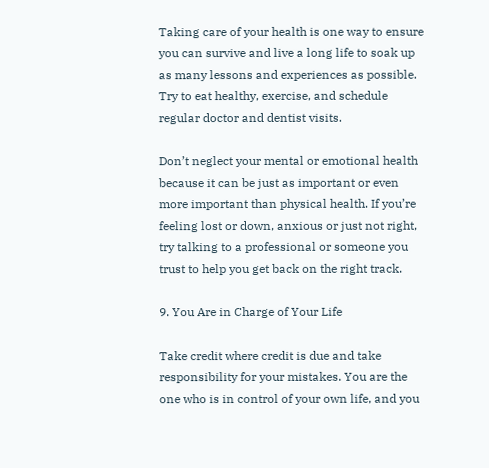Taking care of your health is one way to ensure you can survive and live a long life to soak up as many lessons and experiences as possible. Try to eat healthy, exercise, and schedule regular doctor and dentist visits.

Don’t neglect your mental or emotional health because it can be just as important or even more important than physical health. If you’re feeling lost or down, anxious or just not right, try talking to a professional or someone you trust to help you get back on the right track.

9. You Are in Charge of Your Life

Take credit where credit is due and take responsibility for your mistakes. You are the one who is in control of your own life, and you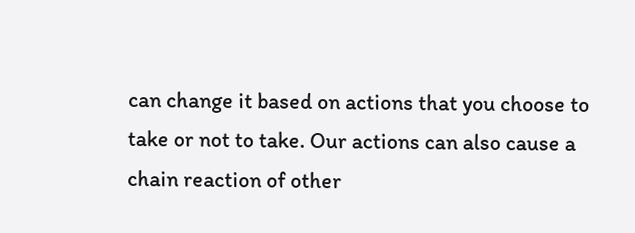can change it based on actions that you choose to take or not to take. Our actions can also cause a chain reaction of other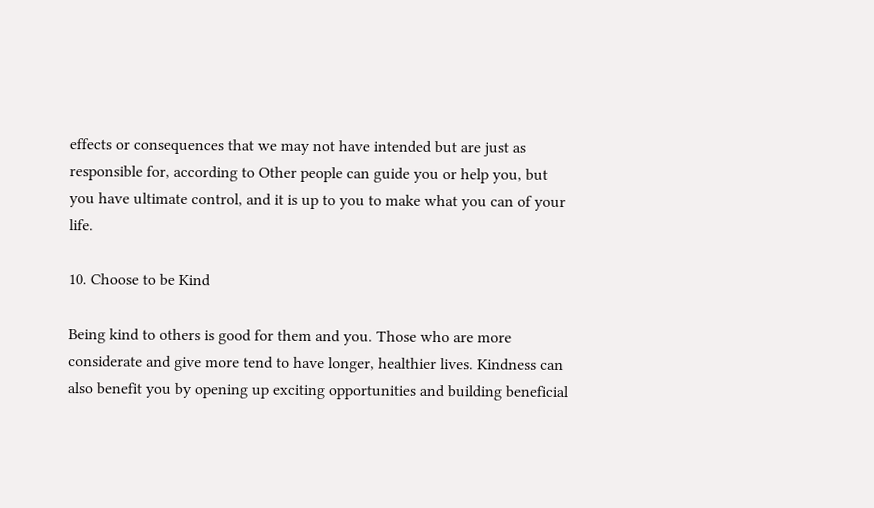effects or consequences that we may not have intended but are just as responsible for, according to Other people can guide you or help you, but you have ultimate control, and it is up to you to make what you can of your life.

10. Choose to be Kind

Being kind to others is good for them and you. Those who are more considerate and give more tend to have longer, healthier lives. Kindness can also benefit you by opening up exciting opportunities and building beneficial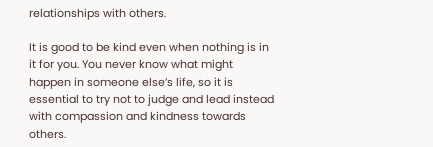relationships with others.

It is good to be kind even when nothing is in it for you. You never know what might happen in someone else’s life, so it is essential to try not to judge and lead instead with compassion and kindness towards others.